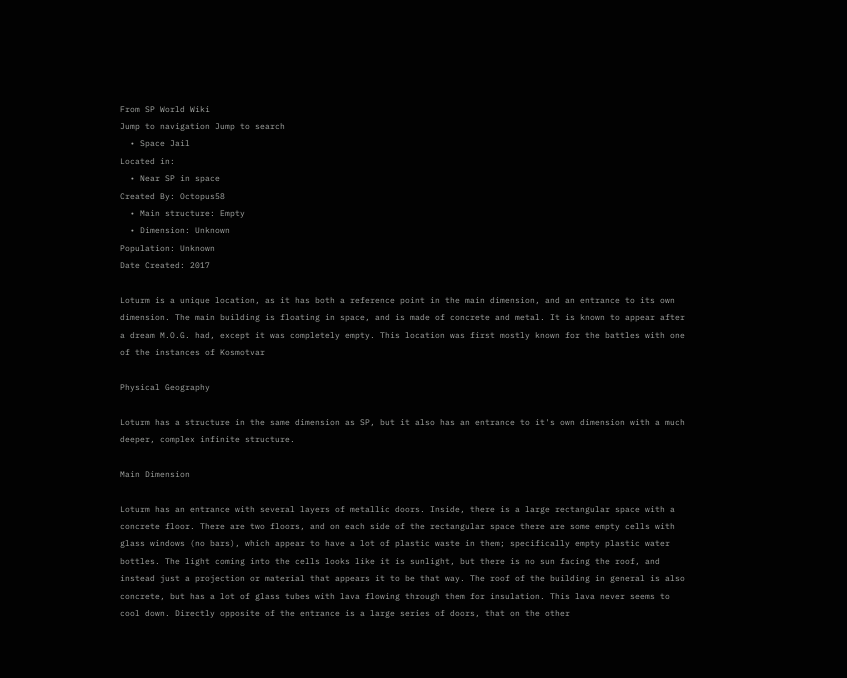From SP World Wiki
Jump to navigation Jump to search
  • Space Jail
Located in:
  • Near SP in space
Created By: Octopus58
  • Main structure: Empty
  • Dimension: Unknown
Population: Unknown
Date Created: 2017

Loturm is a unique location, as it has both a reference point in the main dimension, and an entrance to its own dimension. The main building is floating in space, and is made of concrete and metal. It is known to appear after a dream M.O.G. had, except it was completely empty. This location was first mostly known for the battles with one of the instances of Kosmotvar

Physical Geography

Loturm has a structure in the same dimension as SP, but it also has an entrance to it's own dimension with a much deeper, complex infinite structure.

Main Dimension

Loturm has an entrance with several layers of metallic doors. Inside, there is a large rectangular space with a concrete floor. There are two floors, and on each side of the rectangular space there are some empty cells with glass windows (no bars), which appear to have a lot of plastic waste in them; specifically empty plastic water bottles. The light coming into the cells looks like it is sunlight, but there is no sun facing the roof, and instead just a projection or material that appears it to be that way. The roof of the building in general is also concrete, but has a lot of glass tubes with lava flowing through them for insulation. This lava never seems to cool down. Directly opposite of the entrance is a large series of doors, that on the other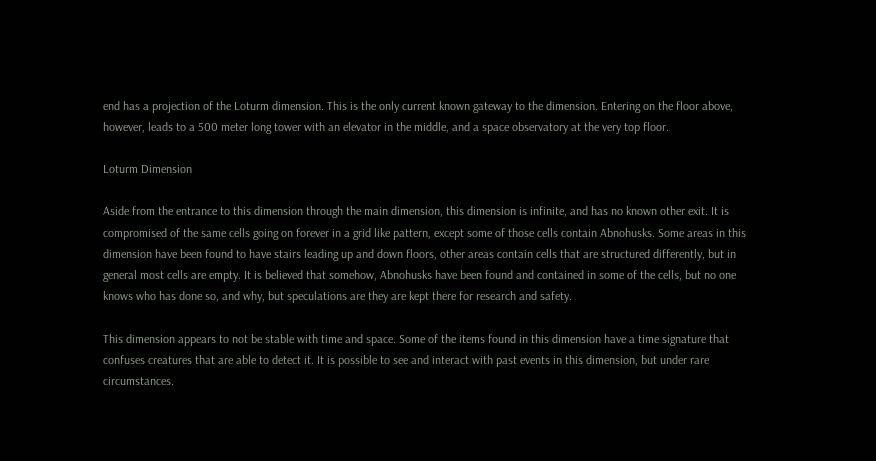end has a projection of the Loturm dimension. This is the only current known gateway to the dimension. Entering on the floor above, however, leads to a 500 meter long tower with an elevator in the middle, and a space observatory at the very top floor.

Loturm Dimension

Aside from the entrance to this dimension through the main dimension, this dimension is infinite, and has no known other exit. It is compromised of the same cells going on forever in a grid like pattern, except some of those cells contain Abnohusks. Some areas in this dimension have been found to have stairs leading up and down floors, other areas contain cells that are structured differently, but in general most cells are empty. It is believed that somehow, Abnohusks have been found and contained in some of the cells, but no one knows who has done so, and why, but speculations are they are kept there for research and safety.

This dimension appears to not be stable with time and space. Some of the items found in this dimension have a time signature that confuses creatures that are able to detect it. It is possible to see and interact with past events in this dimension, but under rare circumstances.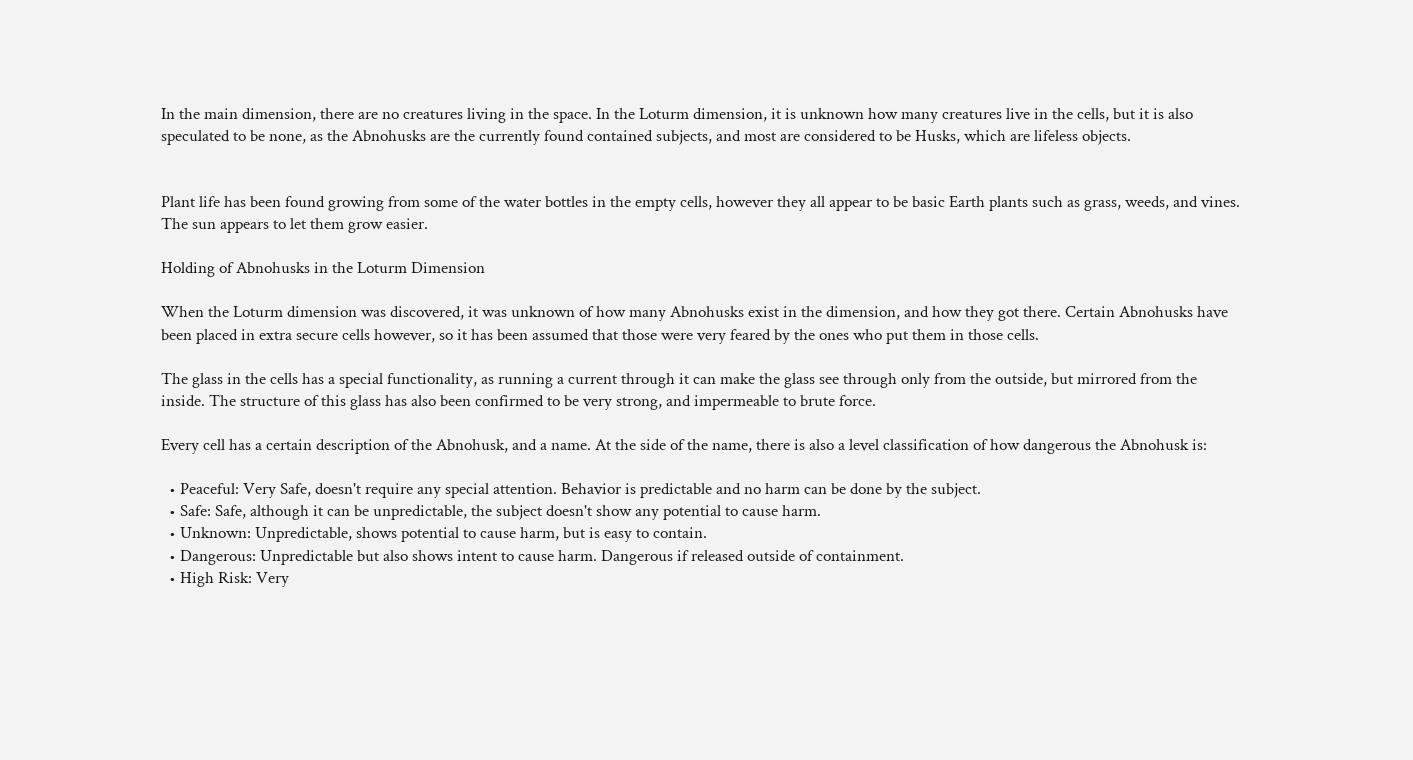In the main dimension, there are no creatures living in the space. In the Loturm dimension, it is unknown how many creatures live in the cells, but it is also speculated to be none, as the Abnohusks are the currently found contained subjects, and most are considered to be Husks, which are lifeless objects.


Plant life has been found growing from some of the water bottles in the empty cells, however they all appear to be basic Earth plants such as grass, weeds, and vines. The sun appears to let them grow easier.

Holding of Abnohusks in the Loturm Dimension

When the Loturm dimension was discovered, it was unknown of how many Abnohusks exist in the dimension, and how they got there. Certain Abnohusks have been placed in extra secure cells however, so it has been assumed that those were very feared by the ones who put them in those cells.

The glass in the cells has a special functionality, as running a current through it can make the glass see through only from the outside, but mirrored from the inside. The structure of this glass has also been confirmed to be very strong, and impermeable to brute force.

Every cell has a certain description of the Abnohusk, and a name. At the side of the name, there is also a level classification of how dangerous the Abnohusk is:

  • Peaceful: Very Safe, doesn't require any special attention. Behavior is predictable and no harm can be done by the subject.
  • Safe: Safe, although it can be unpredictable, the subject doesn't show any potential to cause harm.
  • Unknown: Unpredictable, shows potential to cause harm, but is easy to contain.
  • Dangerous: Unpredictable but also shows intent to cause harm. Dangerous if released outside of containment.
  • High Risk: Very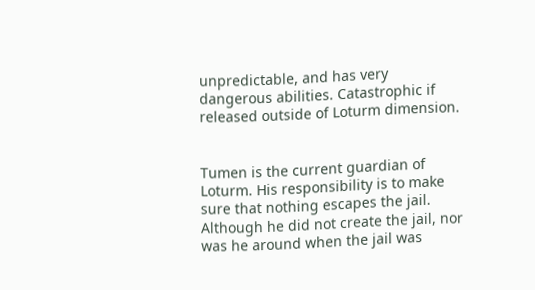unpredictable, and has very dangerous abilities. Catastrophic if released outside of Loturm dimension.


Tumen is the current guardian of Loturm. His responsibility is to make sure that nothing escapes the jail. Although he did not create the jail, nor was he around when the jail was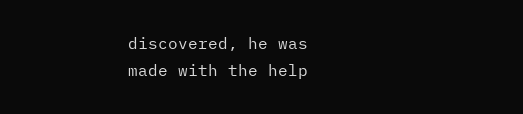discovered, he was made with the help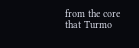from the core that Turmo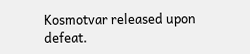Kosmotvar released upon defeat.